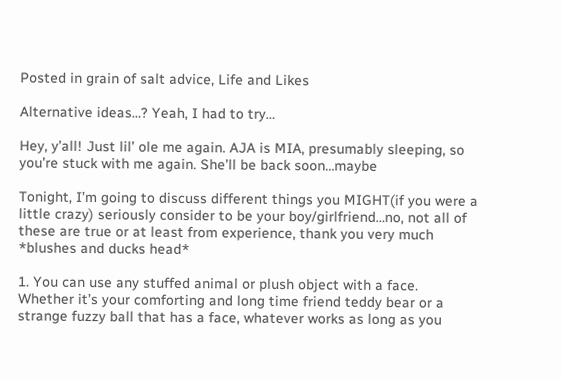Posted in grain of salt advice, Life and Likes

Alternative ideas…? Yeah, I had to try…

Hey, y’all! Just lil’ ole me again. AJA is MIA, presumably sleeping, so you’re stuck with me again. She’ll be back soon…maybe

Tonight, I’m going to discuss different things you MIGHT(if you were a little crazy) seriously consider to be your boy/girlfriend…no, not all of these are true or at least from experience, thank you very much *blushes and ducks head*

1. You can use any stuffed animal or plush object with a face.
Whether it’s your comforting and long time friend teddy bear or a strange fuzzy ball that has a face, whatever works as long as you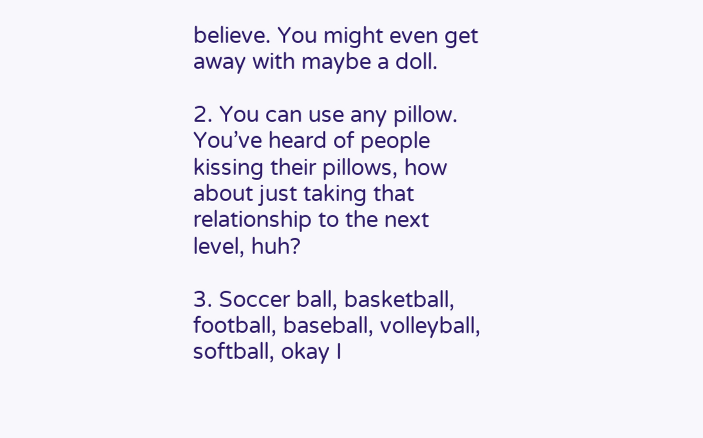believe. You might even get away with maybe a doll.

2. You can use any pillow.
You’ve heard of people kissing their pillows, how about just taking that relationship to the next level, huh?

3. Soccer ball, basketball, football, baseball, volleyball, softball, okay I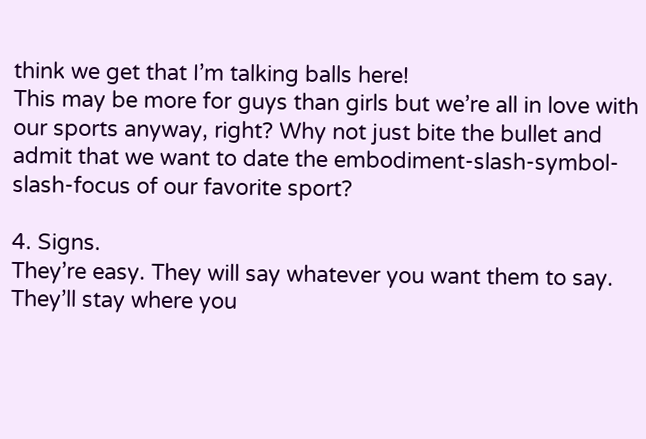think we get that I’m talking balls here!
This may be more for guys than girls but we’re all in love with our sports anyway, right? Why not just bite the bullet and admit that we want to date the embodiment-slash-symbol-slash-focus of our favorite sport?

4. Signs.
They’re easy. They will say whatever you want them to say. They’ll stay where you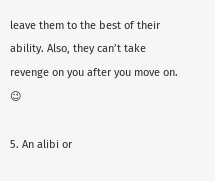leave them to the best of their ability. Also, they can’t take revenge on you after you move on. 😉

5. An alibi or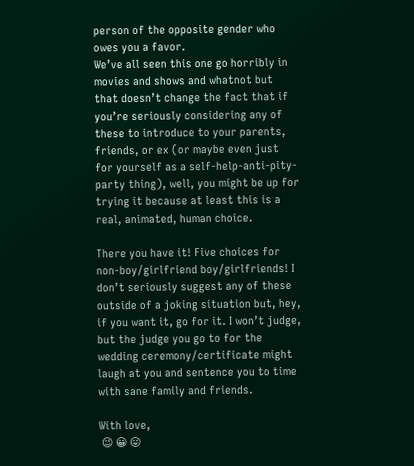person of the opposite gender who owes you a favor.
We’ve all seen this one go horribly in movies and shows and whatnot but that doesn’t change the fact that if you’re seriously considering any of these to introduce to your parents, friends, or ex (or maybe even just for yourself as a self-help-anti-pity-party thing), well, you might be up for trying it because at least this is a real, animated, human choice.

There you have it! Five choices for non-boy/girlfriend boy/girlfriends! I don’t seriously suggest any of these outside of a joking situation but, hey, if you want it, go for it. I won’t judge, but the judge you go to for the wedding ceremony/certificate might laugh at you and sentence you to time with sane family and friends.

With love,
 😉 😀 😛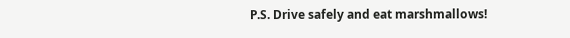P.S. Drive safely and eat marshmallows!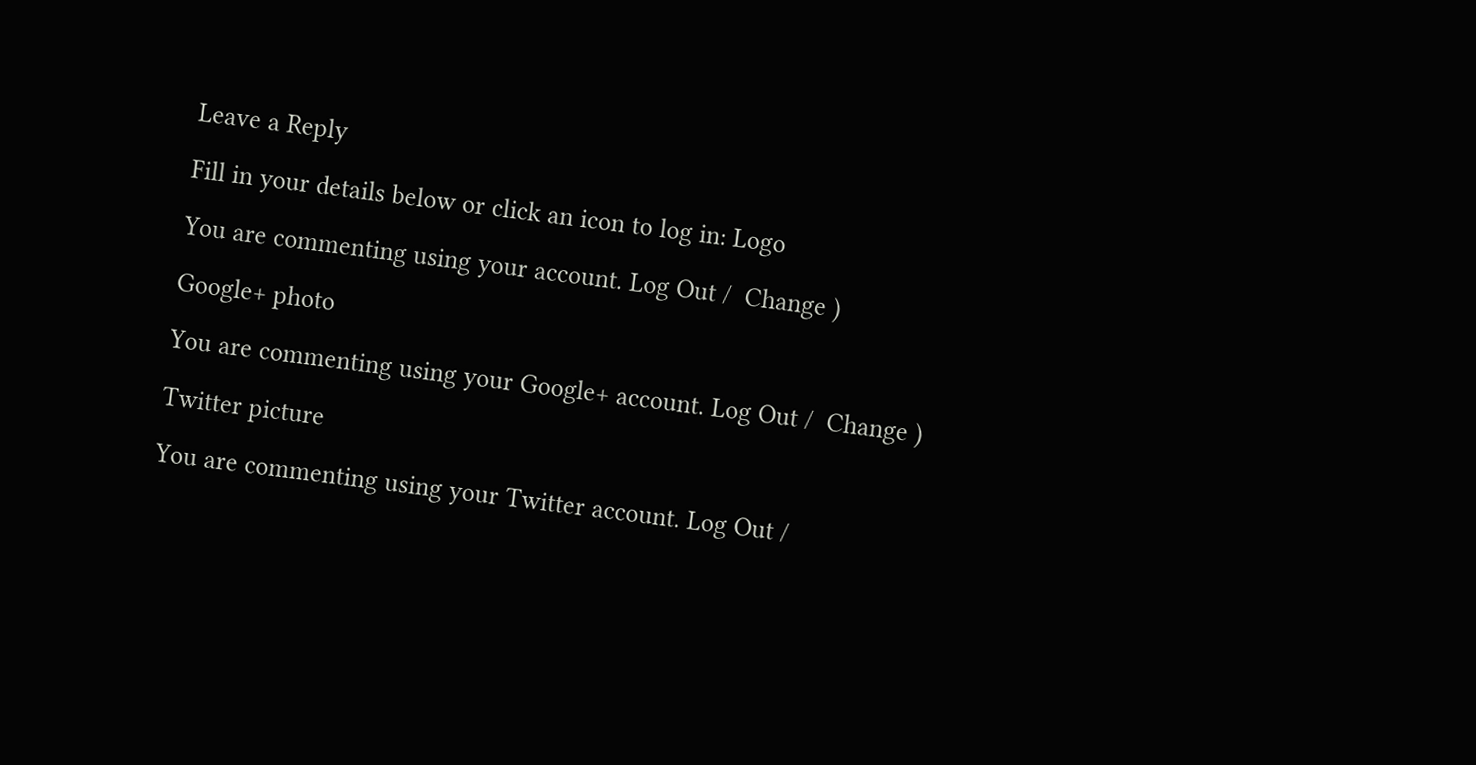Leave a Reply

Fill in your details below or click an icon to log in: Logo

You are commenting using your account. Log Out /  Change )

Google+ photo

You are commenting using your Google+ account. Log Out /  Change )

Twitter picture

You are commenting using your Twitter account. Log Out /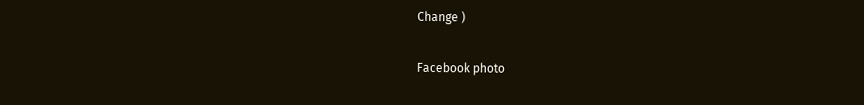Change )

Facebook photo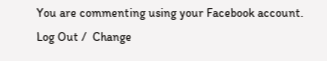You are commenting using your Facebook account. Log Out /  Change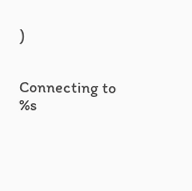)


Connecting to %s